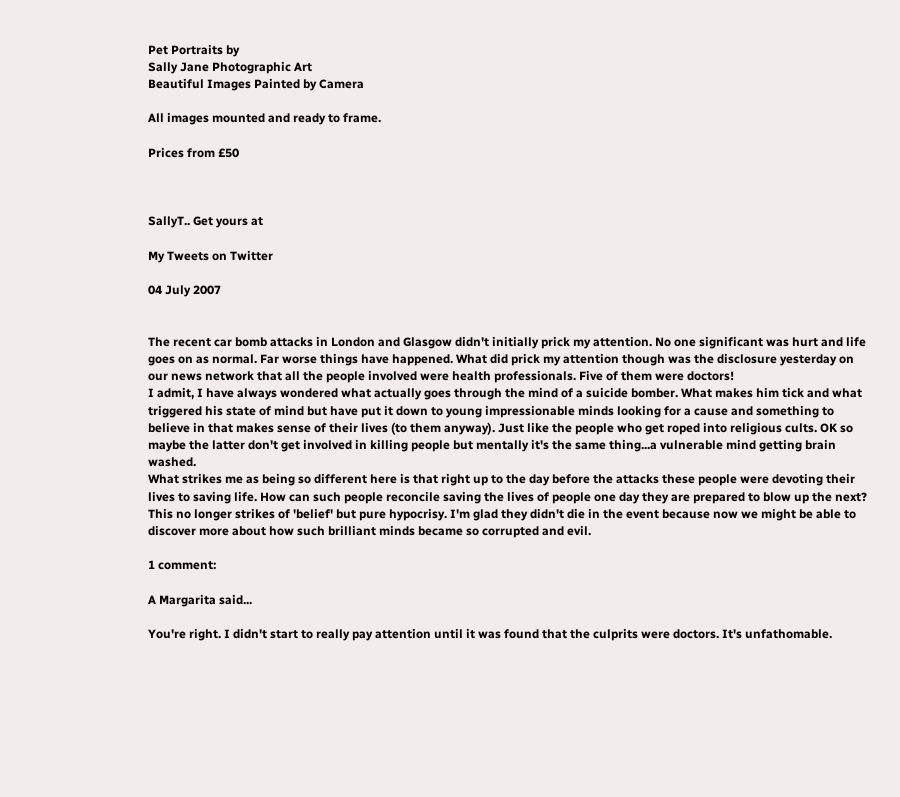Pet Portraits by
Sally Jane Photographic Art
Beautiful Images Painted by Camera

All images mounted and ready to frame.

Prices from £50



SallyT.. Get yours at

My Tweets on Twitter

04 July 2007


The recent car bomb attacks in London and Glasgow didn't initially prick my attention. No one significant was hurt and life goes on as normal. Far worse things have happened. What did prick my attention though was the disclosure yesterday on our news network that all the people involved were health professionals. Five of them were doctors!
I admit, I have always wondered what actually goes through the mind of a suicide bomber. What makes him tick and what triggered his state of mind but have put it down to young impressionable minds looking for a cause and something to believe in that makes sense of their lives (to them anyway). Just like the people who get roped into religious cults. OK so maybe the latter don't get involved in killing people but mentally it's the same thing...a vulnerable mind getting brain washed.
What strikes me as being so different here is that right up to the day before the attacks these people were devoting their lives to saving life. How can such people reconcile saving the lives of people one day they are prepared to blow up the next? This no longer strikes of 'belief' but pure hypocrisy. I'm glad they didn't die in the event because now we might be able to discover more about how such brilliant minds became so corrupted and evil.

1 comment:

A Margarita said...

You're right. I didn't start to really pay attention until it was found that the culprits were doctors. It's unfathomable.